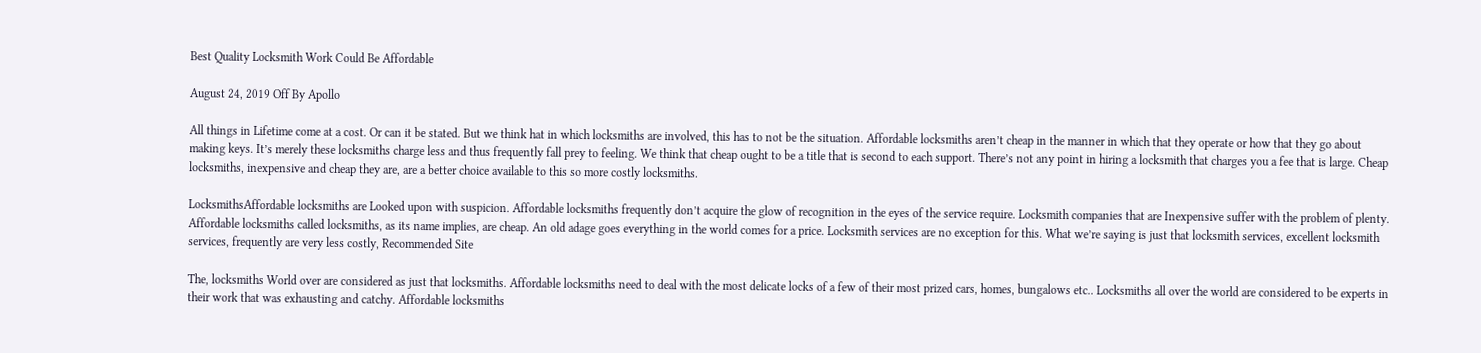Best Quality Locksmith Work Could Be Affordable

August 24, 2019 Off By Apollo

All things in Lifetime come at a cost. Or can it be stated. But we think hat in which locksmiths are involved, this has to not be the situation. Affordable locksmiths aren’t cheap in the manner in which that they operate or how that they go about making keys. It’s merely these locksmiths charge less and thus frequently fall prey to feeling. We think that cheap ought to be a title that is second to each support. There’s not any point in hiring a locksmith that charges you a fee that is large. Cheap locksmiths, inexpensive and cheap they are, are a better choice available to this so more costly locksmiths.

LocksmithsAffordable locksmiths are Looked upon with suspicion. Affordable locksmiths frequently don’t acquire the glow of recognition in the eyes of the service require. Locksmith companies that are Inexpensive suffer with the problem of plenty. Affordable locksmiths called locksmiths, as its name implies, are cheap. An old adage goes everything in the world comes for a price. Locksmith services are no exception for this. What we’re saying is just that locksmith services, excellent locksmith services, frequently are very less costly, Recommended Site

The, locksmiths World over are considered as just that locksmiths. Affordable locksmiths need to deal with the most delicate locks of a few of their most prized cars, homes, bungalows etc.. Locksmiths all over the world are considered to be experts in their work that was exhausting and catchy. Affordable locksmiths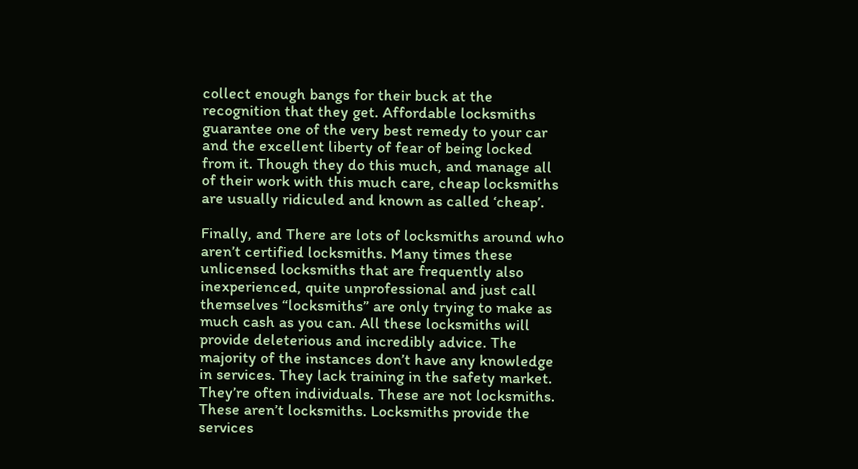collect enough bangs for their buck at the recognition that they get. Affordable locksmiths guarantee one of the very best remedy to your car and the excellent liberty of fear of being locked from it. Though they do this much, and manage all of their work with this much care, cheap locksmiths are usually ridiculed and known as called ‘cheap’.

Finally, and There are lots of locksmiths around who aren’t certified locksmiths. Many times these unlicensed locksmiths that are frequently also inexperienced, quite unprofessional and just call themselves “locksmiths” are only trying to make as much cash as you can. All these locksmiths will provide deleterious and incredibly advice. The majority of the instances don’t have any knowledge in services. They lack training in the safety market. They’re often individuals. These are not locksmiths. These aren’t locksmiths. Locksmiths provide the services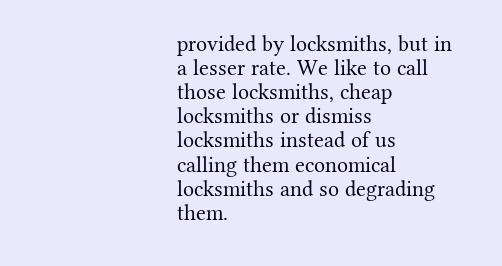provided by locksmiths, but in a lesser rate. We like to call those locksmiths, cheap locksmiths or dismiss locksmiths instead of us calling them economical locksmiths and so degrading them.